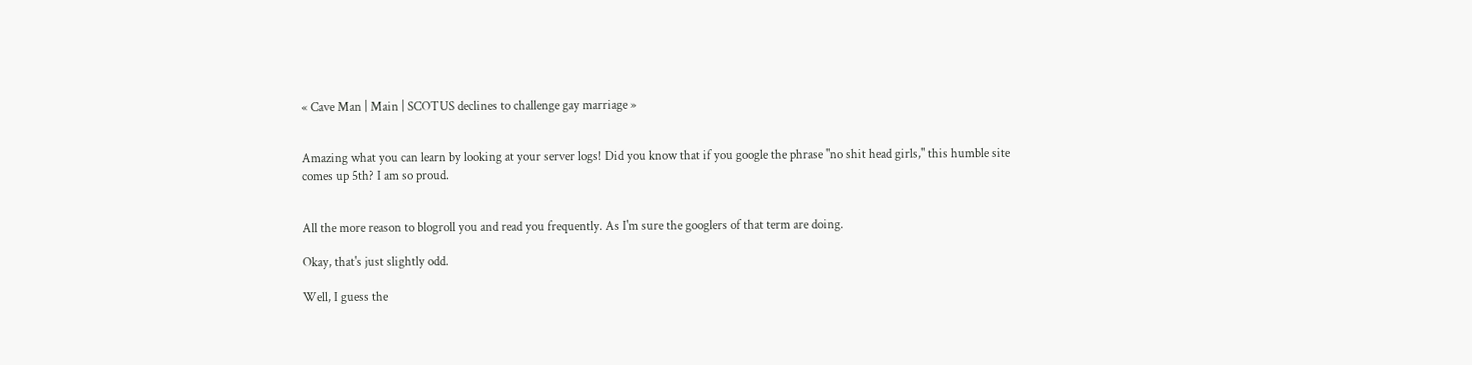« Cave Man | Main | SCOTUS declines to challenge gay marriage »


Amazing what you can learn by looking at your server logs! Did you know that if you google the phrase "no shit head girls," this humble site comes up 5th? I am so proud.


All the more reason to blogroll you and read you frequently. As I'm sure the googlers of that term are doing.

Okay, that's just slightly odd.

Well, I guess the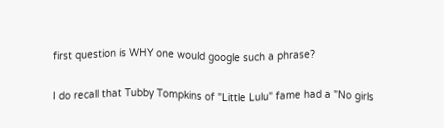first question is WHY one would google such a phrase?

I do recall that Tubby Tompkins of "Little Lulu" fame had a "No girls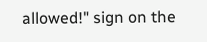allowed!" sign on the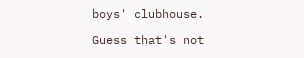boys' clubhouse.

Guess that's not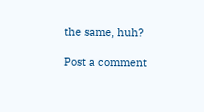the same, huh?

Post a comment